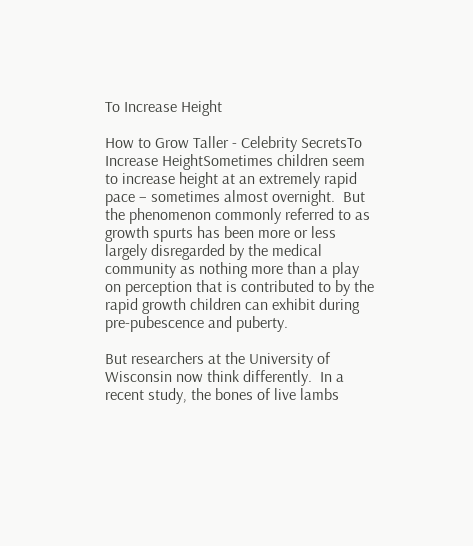To Increase Height

How to Grow Taller - Celebrity SecretsTo Increase HeightSometimes children seem to increase height at an extremely rapid pace – sometimes almost overnight.  But the phenomenon commonly referred to as growth spurts has been more or less largely disregarded by the medical community as nothing more than a play on perception that is contributed to by the rapid growth children can exhibit during pre-pubescence and puberty.

But researchers at the University of Wisconsin now think differently.  In a recent study, the bones of live lambs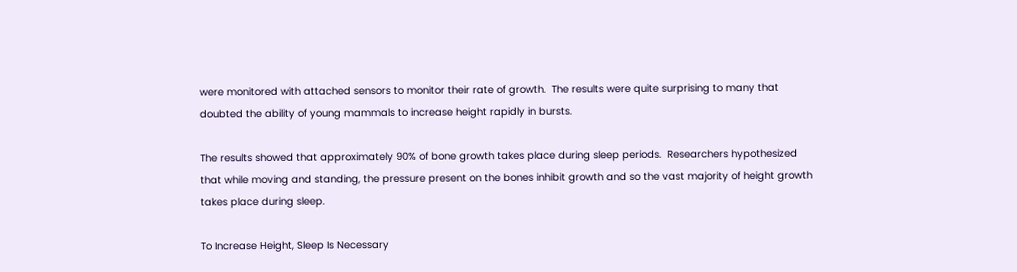were monitored with attached sensors to monitor their rate of growth.  The results were quite surprising to many that doubted the ability of young mammals to increase height rapidly in bursts.

The results showed that approximately 90% of bone growth takes place during sleep periods.  Researchers hypothesized that while moving and standing, the pressure present on the bones inhibit growth and so the vast majority of height growth takes place during sleep.

To Increase Height, Sleep Is Necessary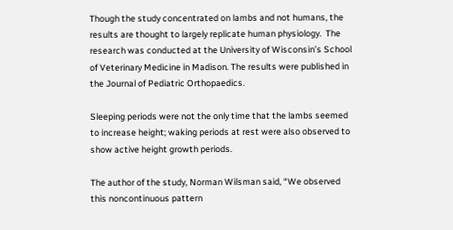Though the study concentrated on lambs and not humans, the results are thought to largely replicate human physiology.  The research was conducted at the University of Wisconsin’s School of Veterinary Medicine in Madison. The results were published in the Journal of Pediatric Orthopaedics.

Sleeping periods were not the only time that the lambs seemed to increase height; waking periods at rest were also observed to show active height growth periods.

The author of the study, Norman Wilsman said, “We observed this noncontinuous pattern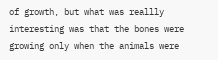of growth, but what was reallly interesting was that the bones were growing only when the animals were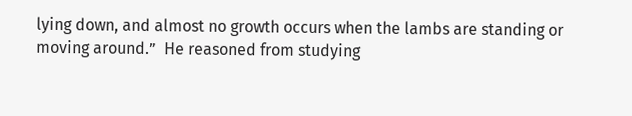lying down, and almost no growth occurs when the lambs are standing or moving around.”  He reasoned from studying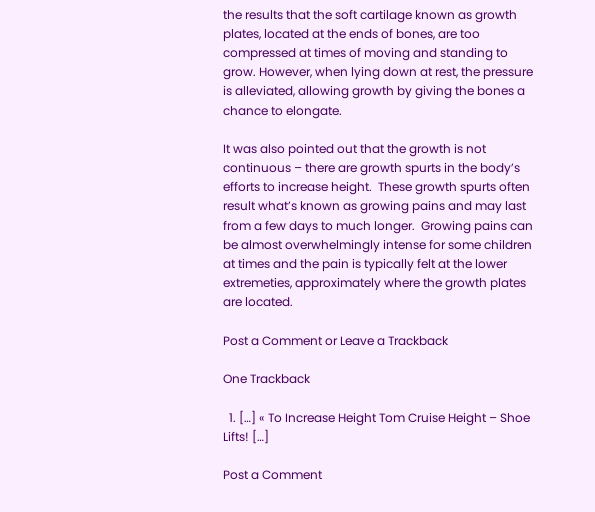the results that the soft cartilage known as growth plates, located at the ends of bones, are too compressed at times of moving and standing to grow. However, when lying down at rest, the pressure is alleviated, allowing growth by giving the bones a chance to elongate.

It was also pointed out that the growth is not continuous – there are growth spurts in the body’s efforts to increase height.  These growth spurts often result what’s known as growing pains and may last from a few days to much longer.  Growing pains can be almost overwhelmingly intense for some children at times and the pain is typically felt at the lower extremeties, approximately where the growth plates are located.

Post a Comment or Leave a Trackback

One Trackback

  1. […] « To Increase Height Tom Cruise Height – Shoe Lifts! […]

Post a Comment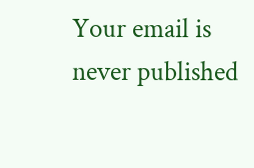Your email is never published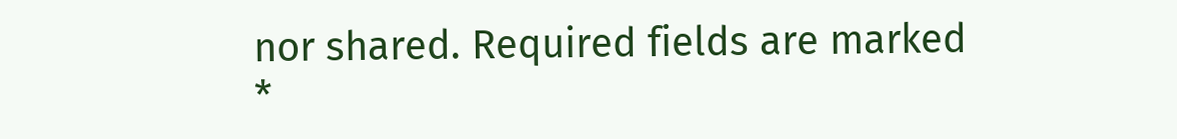nor shared. Required fields are marked *